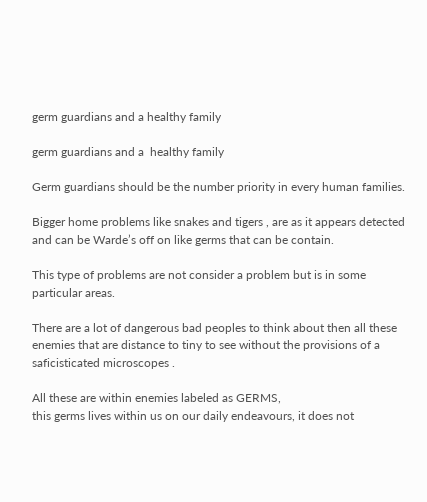germ guardians and a healthy family

germ guardians and a  healthy family

Germ guardians should be the number priority in every human families.

Bigger home problems like snakes and tigers , are as it appears detected and can be Warde’s off on like germs that can be contain.

This type of problems are not consider a problem but is in some particular areas.

There are a lot of dangerous bad peoples to think about then all these enemies that are distance to tiny to see without the provisions of a saficisticated microscopes .

All these are within enemies labeled as GERMS,
this germs lives within us on our daily endeavours, it does not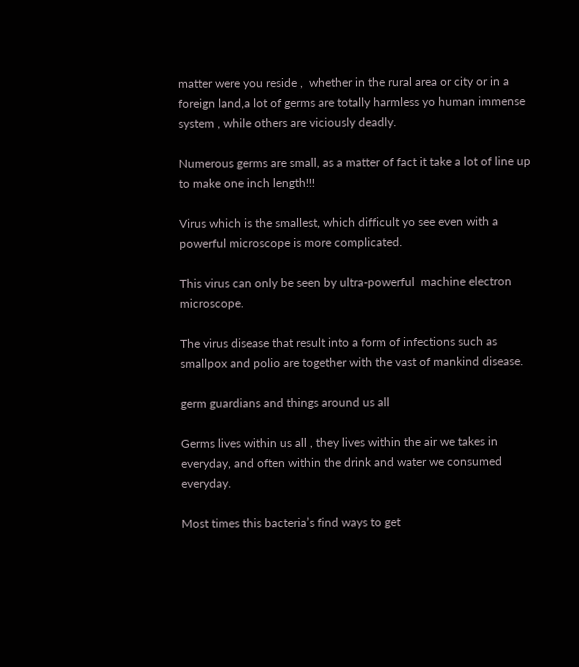matter were you reside ,  whether in the rural area or city or in a foreign land,a lot of germs are totally harmless yo human immense system , while others are viciously deadly.

Numerous germs are small, as a matter of fact it take a lot of line up to make one inch length!!!

Virus which is the smallest, which difficult yo see even with a powerful microscope is more complicated.

This virus can only be seen by ultra-powerful  machine electron microscope.

The virus disease that result into a form of infections such as smallpox and polio are together with the vast of mankind disease.

germ guardians and things around us all

Germs lives within us all , they lives within the air we takes in everyday, and often within the drink and water we consumed everyday.

Most times this bacteria’s find ways to get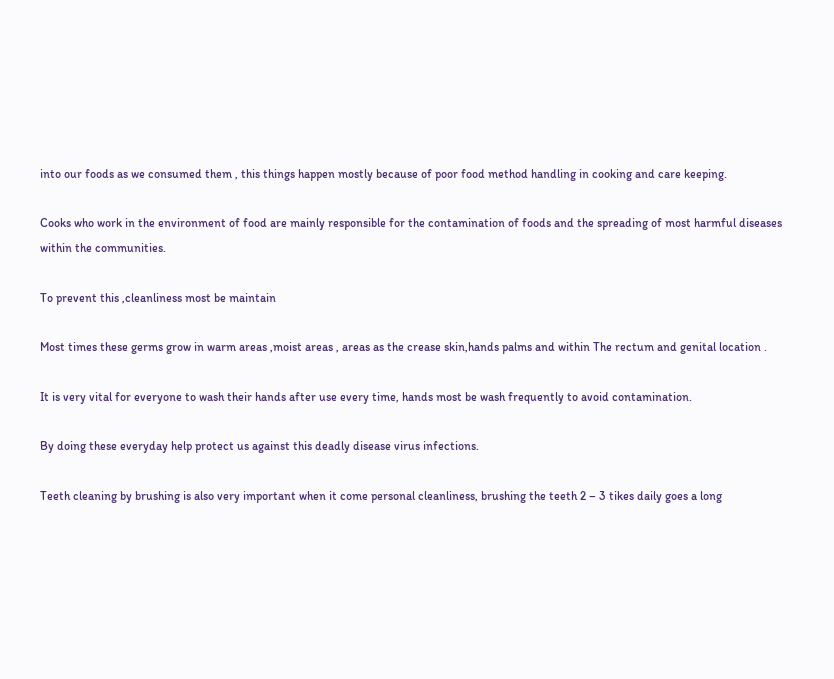into our foods as we consumed them , this things happen mostly because of poor food method handling in cooking and care keeping.

Cooks who work in the environment of food are mainly responsible for the contamination of foods and the spreading of most harmful diseases within the communities.

To prevent this ,cleanliness most be maintain

Most times these germs grow in warm areas ,moist areas , areas as the crease skin,hands palms and within The rectum and genital location .

It is very vital for everyone to wash their hands after use every time, hands most be wash frequently to avoid contamination.

By doing these everyday help protect us against this deadly disease virus infections.

Teeth cleaning by brushing is also very important when it come personal cleanliness, brushing the teeth 2 – 3 tikes daily goes a long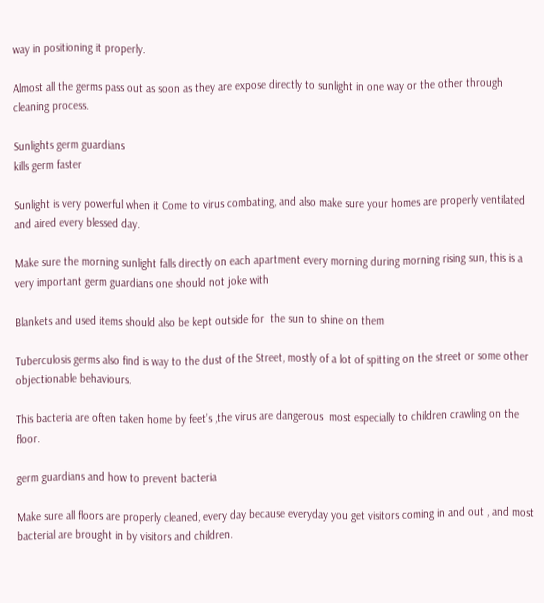way in positioning it properly.

Almost all the germs pass out as soon as they are expose directly to sunlight in one way or the other through cleaning process.

Sunlights germ guardians
kills germ faster

Sunlight is very powerful when it Come to virus combating, and also make sure your homes are properly ventilated and aired every blessed day.

Make sure the morning sunlight falls directly on each apartment every morning during morning rising sun, this is a very important germ guardians one should not joke with

Blankets and used items should also be kept outside for  the sun to shine on them

Tuberculosis germs also find is way to the dust of the Street, mostly of a lot of spitting on the street or some other objectionable behaviours.

This bacteria are often taken home by feet’s ,the virus are dangerous  most especially to children crawling on the floor.

germ guardians and how to prevent bacteria

Make sure all floors are properly cleaned, every day because everyday you get visitors coming in and out , and most bacterial are brought in by visitors and children.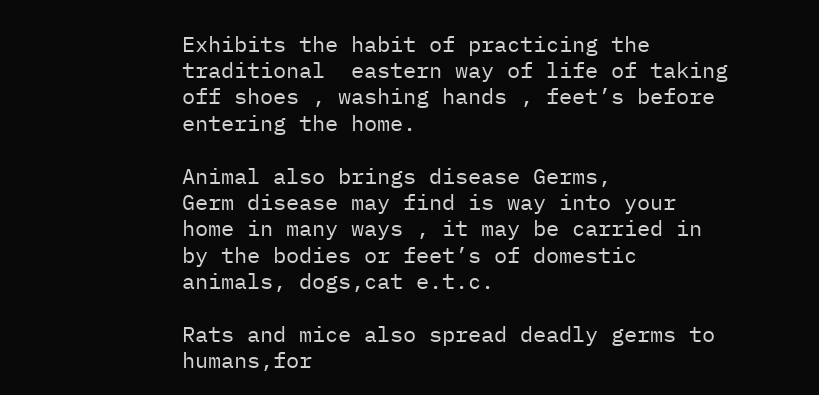Exhibits the habit of practicing the traditional  eastern way of life of taking off shoes , washing hands , feet’s before entering the home.

Animal also brings disease Germs,
Germ disease may find is way into your home in many ways , it may be carried in by the bodies or feet’s of domestic animals, dogs,cat e.t.c.

Rats and mice also spread deadly germs to humans,for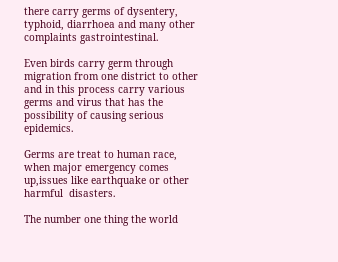there carry germs of dysentery, typhoid, diarrhoea and many other complaints gastrointestinal.

Even birds carry germ through migration from one district to other and in this process carry various germs and virus that has the possibility of causing serious epidemics.

Germs are treat to human race, when major emergency comes up,issues like earthquake or other harmful  disasters.

The number one thing the world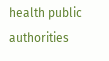health public authorities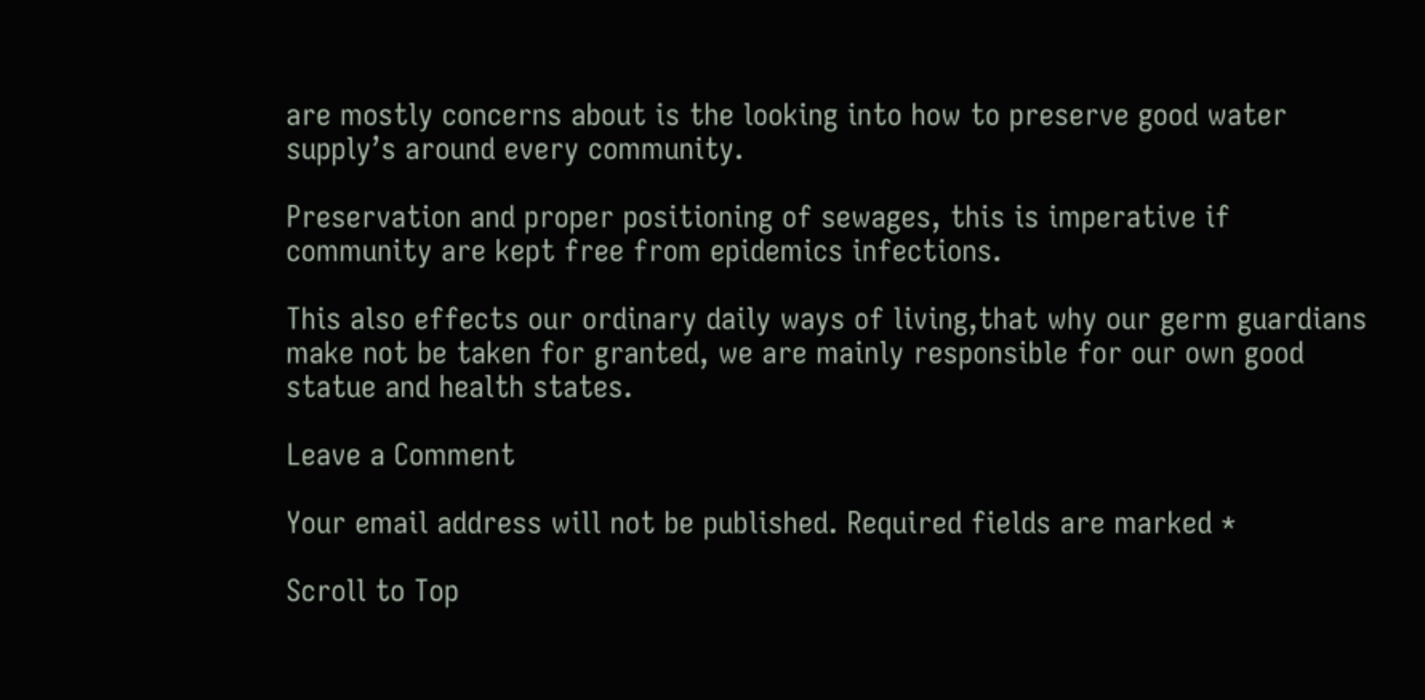are mostly concerns about is the looking into how to preserve good water supply’s around every community.

Preservation and proper positioning of sewages, this is imperative if community are kept free from epidemics infections.

This also effects our ordinary daily ways of living,that why our germ guardians
make not be taken for granted, we are mainly responsible for our own good statue and health states.

Leave a Comment

Your email address will not be published. Required fields are marked *

Scroll to Top